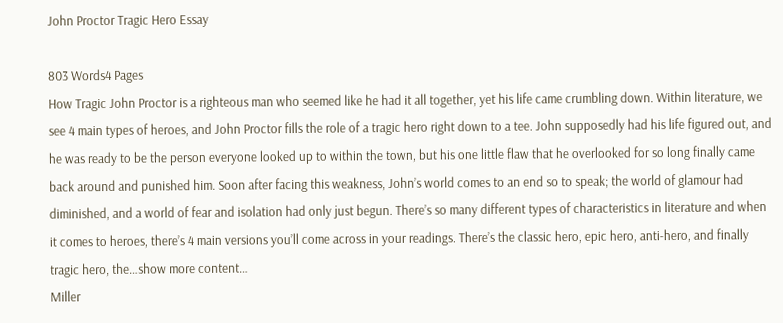John Proctor Tragic Hero Essay

803 Words4 Pages
How Tragic John Proctor is a righteous man who seemed like he had it all together, yet his life came crumbling down. Within literature, we see 4 main types of heroes, and John Proctor fills the role of a tragic hero right down to a tee. John supposedly had his life figured out, and he was ready to be the person everyone looked up to within the town, but his one little flaw that he overlooked for so long finally came back around and punished him. Soon after facing this weakness, John’s world comes to an end so to speak; the world of glamour had diminished, and a world of fear and isolation had only just begun. There’s so many different types of characteristics in literature and when it comes to heroes, there’s 4 main versions you’ll come across in your readings. There’s the classic hero, epic hero, anti-hero, and finally tragic hero, the…show more content…
Miller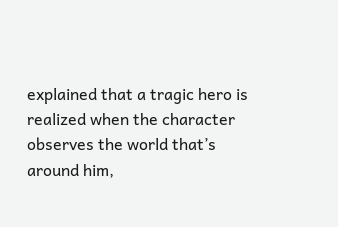explained that a tragic hero is realized when the character observes the world that’s around him,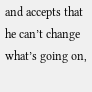and accepts that he can’t change what’s going on,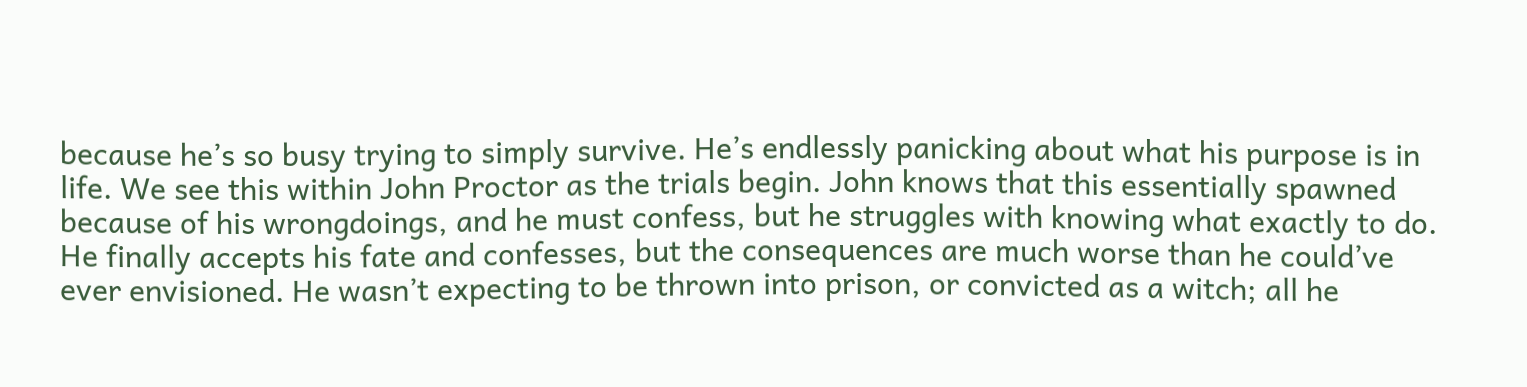because he’s so busy trying to simply survive. He’s endlessly panicking about what his purpose is in life. We see this within John Proctor as the trials begin. John knows that this essentially spawned because of his wrongdoings, and he must confess, but he struggles with knowing what exactly to do. He finally accepts his fate and confesses, but the consequences are much worse than he could’ve ever envisioned. He wasn’t expecting to be thrown into prison, or convicted as a witch; all he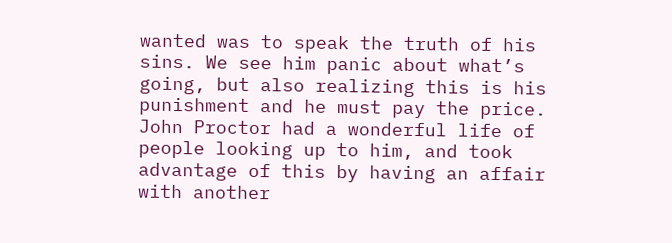wanted was to speak the truth of his sins. We see him panic about what’s going, but also realizing this is his punishment and he must pay the price. John Proctor had a wonderful life of people looking up to him, and took advantage of this by having an affair with another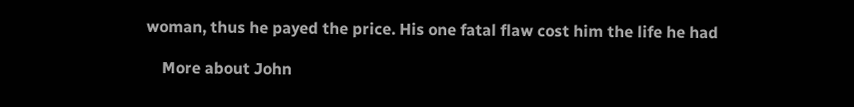woman, thus he payed the price. His one fatal flaw cost him the life he had

    More about John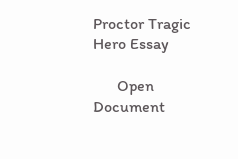Proctor Tragic Hero Essay

      Open Document